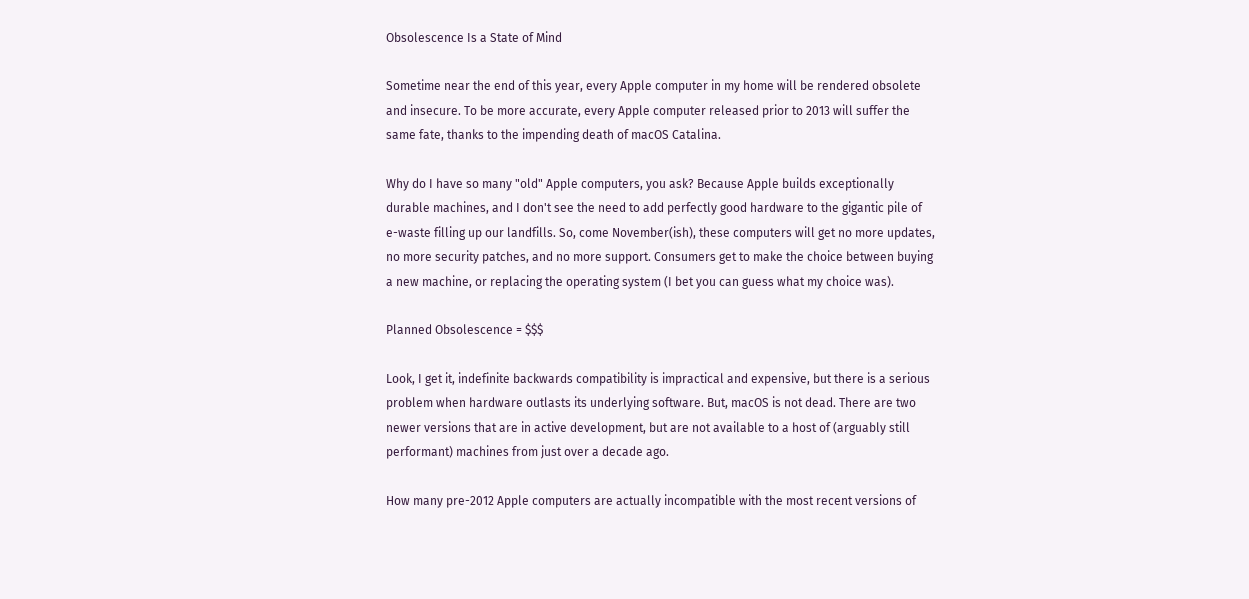Obsolescence Is a State of Mind

Sometime near the end of this year, every Apple computer in my home will be rendered obsolete and insecure. To be more accurate, every Apple computer released prior to 2013 will suffer the same fate, thanks to the impending death of macOS Catalina.

Why do I have so many "old" Apple computers, you ask? Because Apple builds exceptionally durable machines, and I don't see the need to add perfectly good hardware to the gigantic pile of e-waste filling up our landfills. So, come November(ish), these computers will get no more updates, no more security patches, and no more support. Consumers get to make the choice between buying a new machine, or replacing the operating system (I bet you can guess what my choice was).

Planned Obsolescence = $$$

Look, I get it, indefinite backwards compatibility is impractical and expensive, but there is a serious problem when hardware outlasts its underlying software. But, macOS is not dead. There are two newer versions that are in active development, but are not available to a host of (arguably still performant) machines from just over a decade ago.

How many pre-2012 Apple computers are actually incompatible with the most recent versions of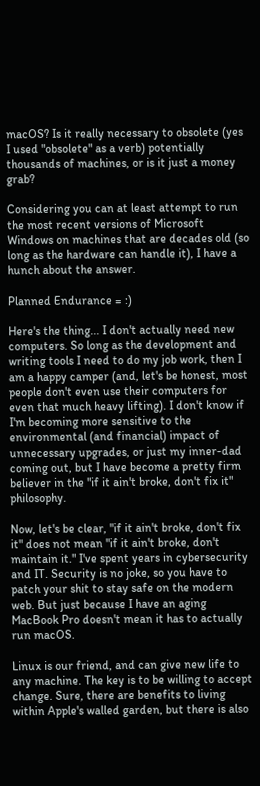macOS? Is it really necessary to obsolete (yes I used "obsolete" as a verb) potentially thousands of machines, or is it just a money grab?

Considering you can at least attempt to run the most recent versions of Microsoft Windows on machines that are decades old (so long as the hardware can handle it), I have a hunch about the answer.

Planned Endurance = :)

Here's the thing... I don't actually need new computers. So long as the development and writing tools I need to do my job work, then I am a happy camper (and, let's be honest, most people don't even use their computers for even that much heavy lifting). I don't know if I'm becoming more sensitive to the environmental (and financial) impact of unnecessary upgrades, or just my inner-dad coming out, but I have become a pretty firm believer in the "if it ain't broke, don't fix it" philosophy.

Now, let's be clear, "if it ain't broke, don't fix it" does not mean "if it ain't broke, don't maintain it." I've spent years in cybersecurity and IT. Security is no joke, so you have to patch your shit to stay safe on the modern web. But just because I have an aging MacBook Pro doesn't mean it has to actually run macOS.

Linux is our friend, and can give new life to any machine. The key is to be willing to accept change. Sure, there are benefits to living within Apple's walled garden, but there is also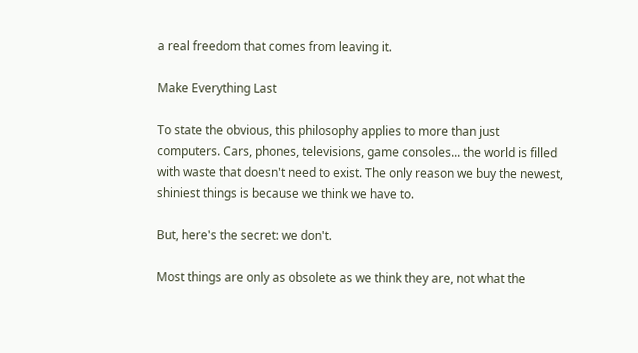a real freedom that comes from leaving it.

Make Everything Last

To state the obvious, this philosophy applies to more than just computers. Cars, phones, televisions, game consoles... the world is filled with waste that doesn't need to exist. The only reason we buy the newest, shiniest things is because we think we have to.

But, here's the secret: we don't.

Most things are only as obsolete as we think they are, not what the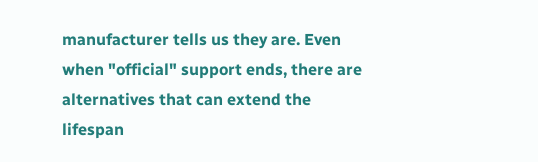manufacturer tells us they are. Even when "official" support ends, there are alternatives that can extend the lifespan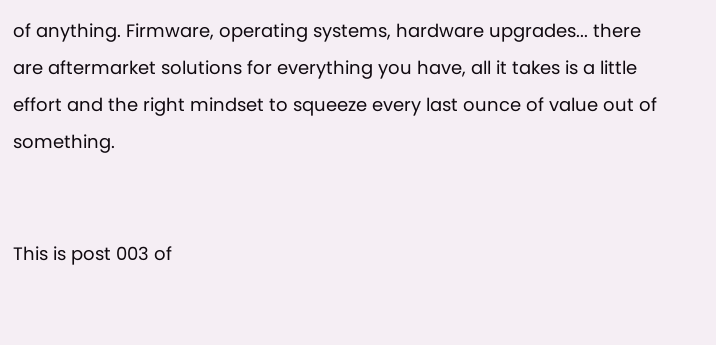of anything. Firmware, operating systems, hardware upgrades... there are aftermarket solutions for everything you have, all it takes is a little effort and the right mindset to squeeze every last ounce of value out of something.


This is post 003 of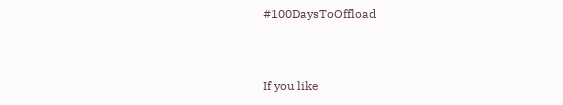#100DaysToOffload


If you like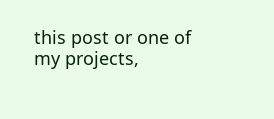this post or one of my projects,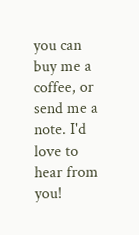you can buy me a coffee, or send me a note. I'd love to hear from you!